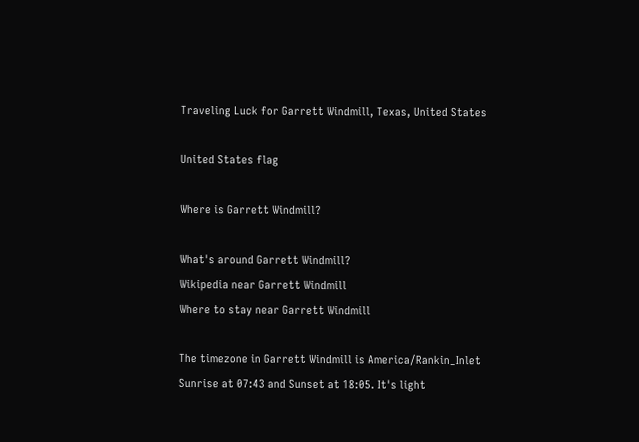Traveling Luck for Garrett Windmill, Texas, United States

United States flag

Where is Garrett Windmill?

What's around Garrett Windmill?
Wikipedia near Garrett Windmill
Where to stay near Garrett Windmill

The timezone in Garrett Windmill is America/Rankin_Inlet
Sunrise at 07:43 and Sunset at 18:05. It's light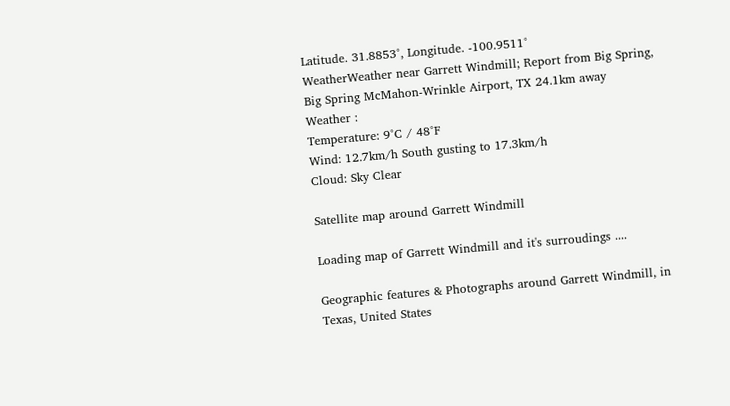Latitude. 31.8853°, Longitude. -100.9511°
WeatherWeather near Garrett Windmill; Report from Big Spring, Big Spring McMahon-Wrinkle Airport, TX 24.1km away
Weather :
Temperature: 9°C / 48°F
Wind: 12.7km/h South gusting to 17.3km/h
Cloud: Sky Clear

Satellite map around Garrett Windmill

Loading map of Garrett Windmill and it's surroudings ....

Geographic features & Photographs around Garrett Windmill, in Texas, United States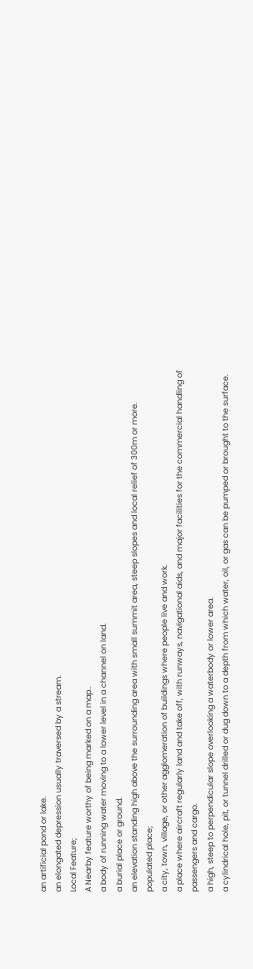an artificial pond or lake.
an elongated depression usually traversed by a stream.
Local Feature;
A Nearby feature worthy of being marked on a map..
a body of running water moving to a lower level in a channel on land.
a burial place or ground.
an elevation standing high above the surrounding area with small summit area, steep slopes and local relief of 300m or more.
populated place;
a city, town, village, or other agglomeration of buildings where people live and work.
a place where aircraft regularly land and take off, with runways, navigational aids, and major facilities for the commercial handling of passengers and cargo.
a high, steep to perpendicular slope overlooking a waterbody or lower area.
a cylindrical hole, pit, or tunnel drilled or dug down to a depth from which water, oil, or gas can be pumped or brought to the surface.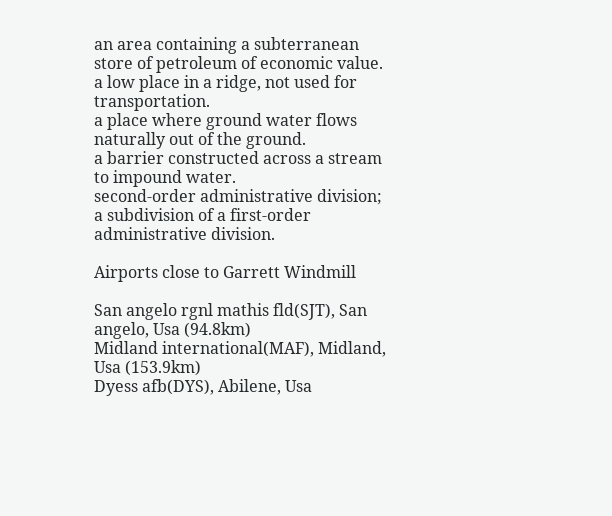an area containing a subterranean store of petroleum of economic value.
a low place in a ridge, not used for transportation.
a place where ground water flows naturally out of the ground.
a barrier constructed across a stream to impound water.
second-order administrative division;
a subdivision of a first-order administrative division.

Airports close to Garrett Windmill

San angelo rgnl mathis fld(SJT), San angelo, Usa (94.8km)
Midland international(MAF), Midland, Usa (153.9km)
Dyess afb(DYS), Abilene, Usa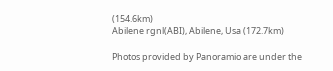(154.6km)
Abilene rgnl(ABI), Abilene, Usa (172.7km)

Photos provided by Panoramio are under the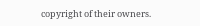copyright of their owners.